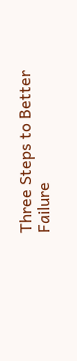Three Steps to Better Failure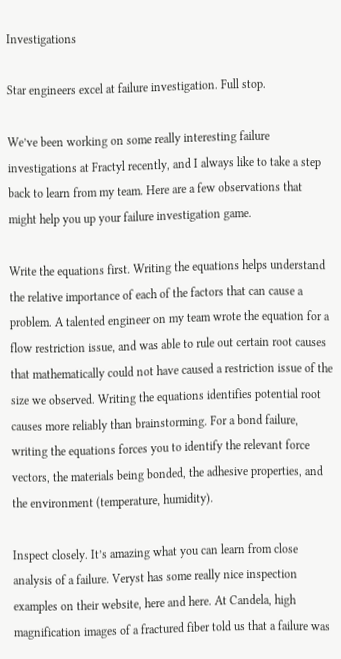Investigations

Star engineers excel at failure investigation. Full stop.

We’ve been working on some really interesting failure investigations at Fractyl recently, and I always like to take a step back to learn from my team. Here are a few observations that might help you up your failure investigation game.

Write the equations first. Writing the equations helps understand the relative importance of each of the factors that can cause a problem. A talented engineer on my team wrote the equation for a flow restriction issue, and was able to rule out certain root causes that mathematically could not have caused a restriction issue of the size we observed. Writing the equations identifies potential root causes more reliably than brainstorming. For a bond failure, writing the equations forces you to identify the relevant force vectors, the materials being bonded, the adhesive properties, and the environment (temperature, humidity).

Inspect closely. It’s amazing what you can learn from close analysis of a failure. Veryst has some really nice inspection examples on their website, here and here. At Candela, high magnification images of a fractured fiber told us that a failure was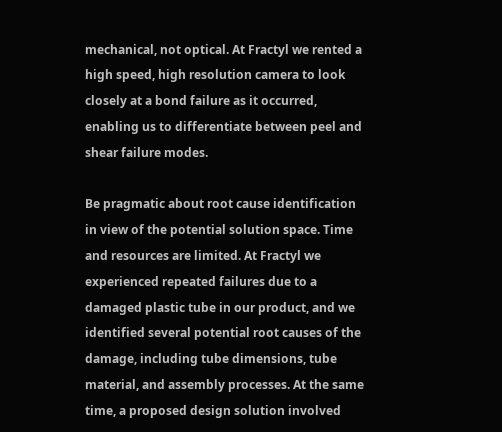mechanical, not optical. At Fractyl we rented a high speed, high resolution camera to look closely at a bond failure as it occurred, enabling us to differentiate between peel and shear failure modes.

Be pragmatic about root cause identification in view of the potential solution space. Time and resources are limited. At Fractyl we experienced repeated failures due to a damaged plastic tube in our product, and we identified several potential root causes of the damage, including tube dimensions, tube material, and assembly processes. At the same time, a proposed design solution involved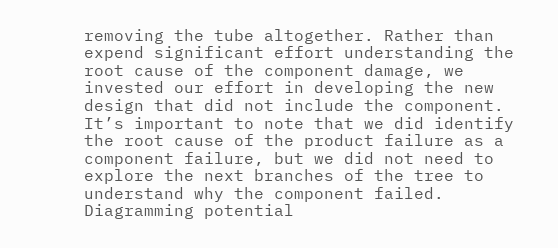removing the tube altogether. Rather than expend significant effort understanding the root cause of the component damage, we invested our effort in developing the new design that did not include the component. It’s important to note that we did identify the root cause of the product failure as a component failure, but we did not need to explore the next branches of the tree to understand why the component failed. Diagramming potential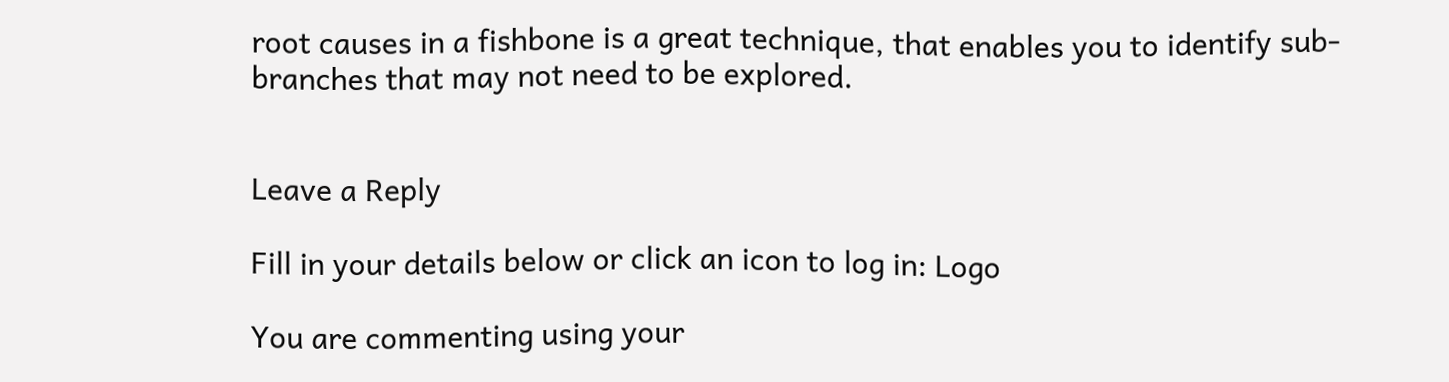root causes in a fishbone is a great technique, that enables you to identify sub-branches that may not need to be explored.


Leave a Reply

Fill in your details below or click an icon to log in: Logo

You are commenting using your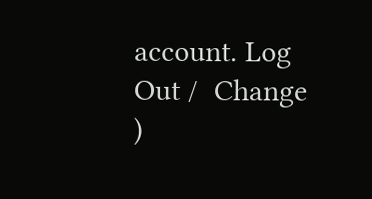account. Log Out /  Change )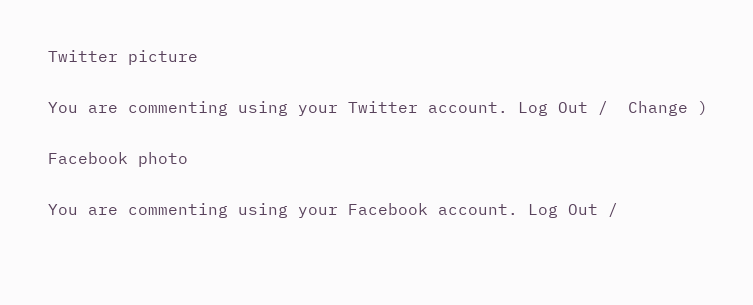Twitter picture

You are commenting using your Twitter account. Log Out /  Change )

Facebook photo

You are commenting using your Facebook account. Log Out /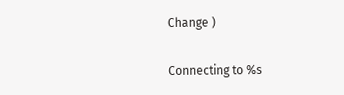Change )

Connecting to %s